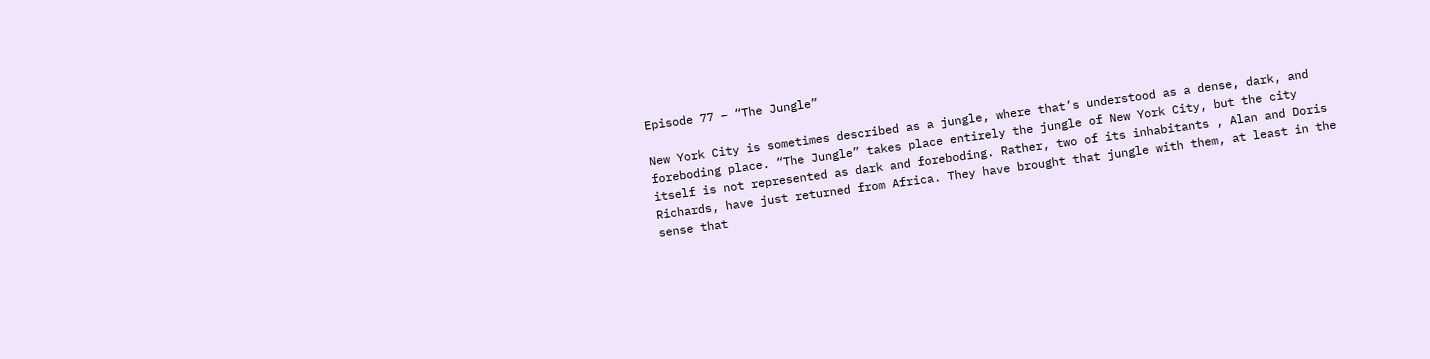Episode 77 – “The Jungle”

New York City is sometimes described as a jungle, where that’s understood as a dense, dark, and foreboding place. “The Jungle” takes place entirely the jungle of New York City, but the city itself is not represented as dark and foreboding. Rather, two of its inhabitants , Alan and Doris Richards, have just returned from Africa. They have brought that jungle with them, at least in the sense that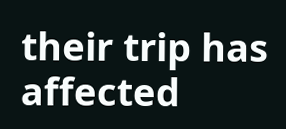their trip has affected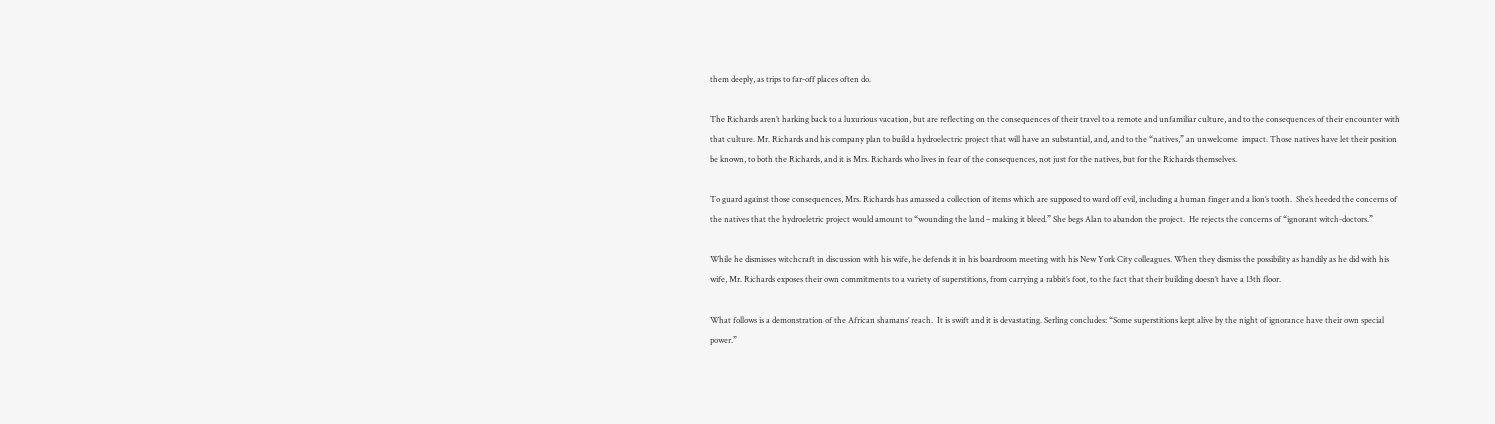them deeply, as trips to far-off places often do.

The Richards aren’t harking back to a luxurious vacation, but are reflecting on the consequences of their travel to a remote and unfamiliar culture, and to the consequences of their encounter with that culture. Mr. Richards and his company plan to build a hydroelectric project that will have an substantial, and, and to the “natives,” an unwelcome  impact. Those natives have let their position be known, to both the Richards, and it is Mrs. Richards who lives in fear of the consequences, not just for the natives, but for the Richards themselves.

To guard against those consequences, Mrs. Richards has amassed a collection of items which are supposed to ward off evil, including a human finger and a lion’s tooth.  She’s heeded the concerns of the natives that the hydroeletric project would amount to “wounding the land – making it bleed.” She begs Alan to abandon the project.  He rejects the concerns of “ignorant witch-doctors.”

While he dismisses witchcraft in discussion with his wife, he defends it in his boardroom meeting with his New York City colleagues. When they dismiss the possibility as handily as he did with his wife, Mr. Richards exposes their own commitments to a variety of superstitions, from carrying a rabbit’s foot, to the fact that their building doesn’t have a 13th floor.

What follows is a demonstration of the African shamans’ reach.  It is swift and it is devastating. Serling concludes: “Some superstitions kept alive by the night of ignorance have their own special power.”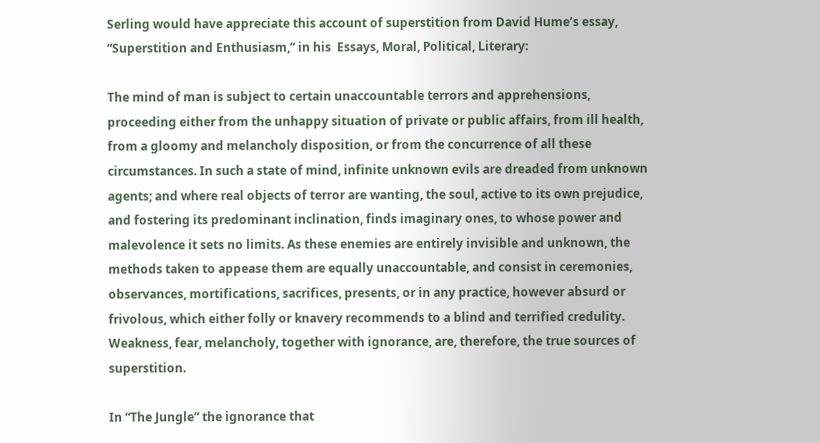Serling would have appreciate this account of superstition from David Hume’s essay, “Superstition and Enthusiasm,” in his  Essays, Moral, Political, Literary:

The mind of man is subject to certain unaccountable terrors and apprehensions, proceeding either from the unhappy situation of private or public affairs, from ill health, from a gloomy and melancholy disposition, or from the concurrence of all these  circumstances. In such a state of mind, infinite unknown evils are dreaded from unknown agents; and where real objects of terror are wanting, the soul, active to its own prejudice, and fostering its predominant inclination, finds imaginary ones, to whose power and malevolence it sets no limits. As these enemies are entirely invisible and unknown, the methods taken to appease them are equally unaccountable, and consist in ceremonies, observances, mortifications, sacrifices, presents, or in any practice, however absurd or frivolous, which either folly or knavery recommends to a blind and terrified credulity. Weakness, fear, melancholy, together with ignorance, are, therefore, the true sources of superstition.

In “The Jungle” the ignorance that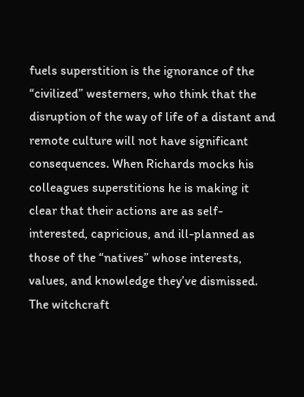fuels superstition is the ignorance of the “civilized” westerners, who think that the disruption of the way of life of a distant and remote culture will not have significant consequences. When Richards mocks his colleagues superstitions he is making it clear that their actions are as self-interested, capricious, and ill-planned as those of the “natives” whose interests, values, and knowledge they’ve dismissed. The witchcraft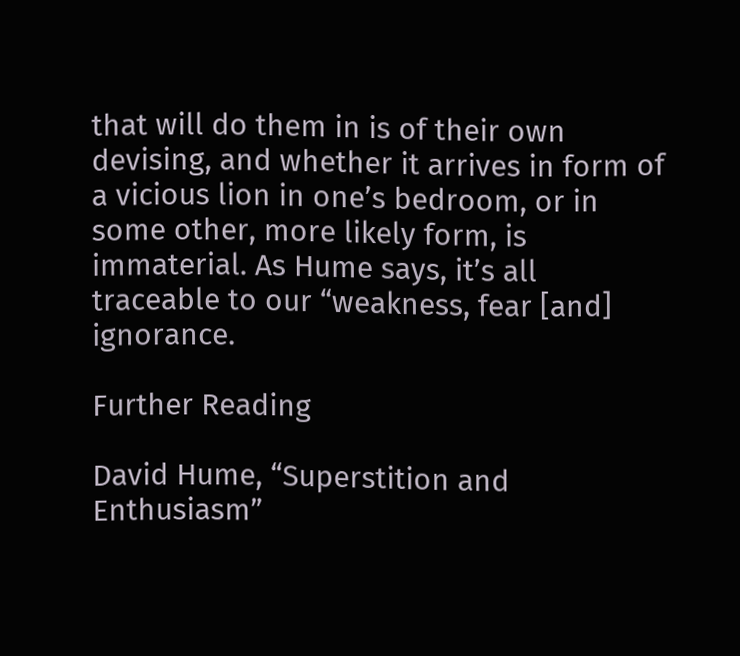that will do them in is of their own devising, and whether it arrives in form of a vicious lion in one’s bedroom, or in some other, more likely form, is immaterial. As Hume says, it’s all traceable to our “weakness, fear [and] ignorance.

Further Reading

David Hume, “Superstition and Enthusiasm”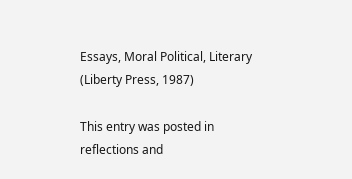Essays, Moral Political, Literary (Liberty Press, 1987)

This entry was posted in reflections and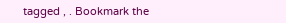tagged , . Bookmark the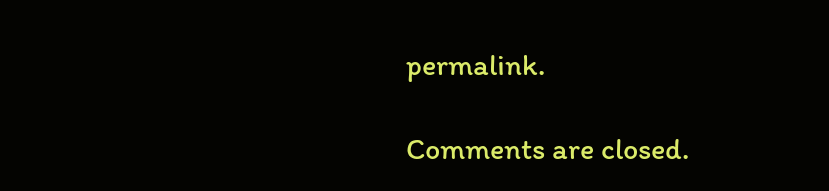permalink.

Comments are closed.